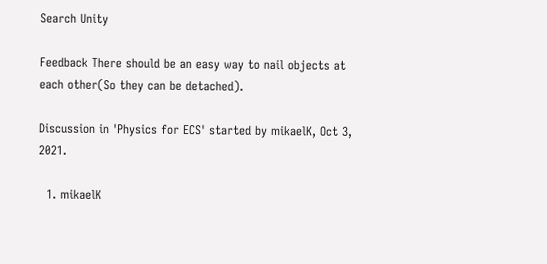Search Unity

Feedback There should be an easy way to nail objects at each other(So they can be detached).

Discussion in 'Physics for ECS' started by mikaelK, Oct 3, 2021.

  1. mikaelK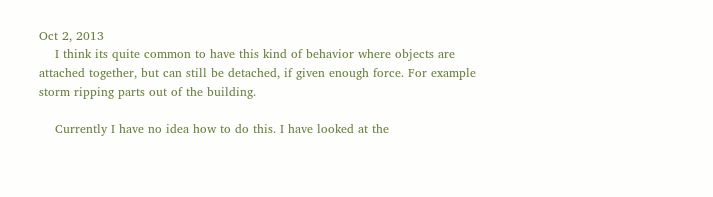Oct 2, 2013
    I think its quite common to have this kind of behavior where objects are attached together, but can still be detached, if given enough force. For example storm ripping parts out of the building.

    Currently I have no idea how to do this. I have looked at the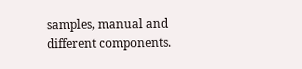samples, manual and different components.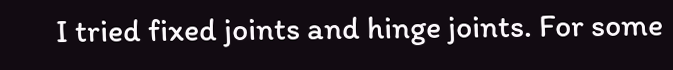I tried fixed joints and hinge joints. For some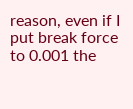reason, even if I put break force to 0.001 the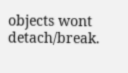objects wont detach/break.